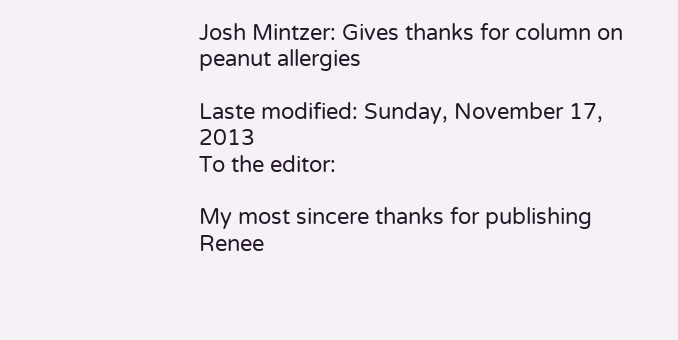Josh Mintzer: Gives thanks for column on peanut allergies

Laste modified: Sunday, November 17, 2013
To the editor:

My most sincere thanks for publishing Renee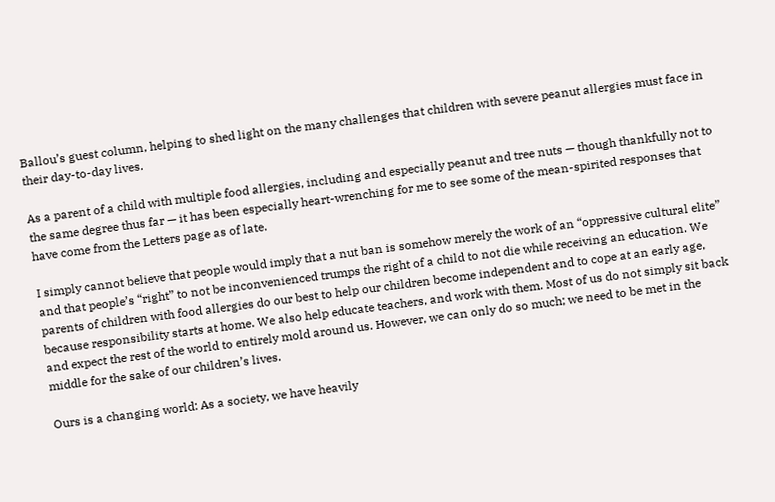Ballou’s guest column, helping to shed light on the many challenges that children with severe peanut allergies must face in their day-to-day lives.

As a parent of a child with multiple food allergies, including and especially peanut and tree nuts — though thankfully not to the same degree thus far — it has been especially heart-wrenching for me to see some of the mean-spirited responses that have come from the Letters page as of late.

I simply cannot believe that people would imply that a nut ban is somehow merely the work of an “oppressive cultural elite” and that people’s “right” to not be inconvenienced trumps the right of a child to not die while receiving an education. We parents of children with food allergies do our best to help our children become independent and to cope at an early age, because responsibility starts at home. We also help educate teachers, and work with them. Most of us do not simply sit back and expect the rest of the world to entirely mold around us. However, we can only do so much; we need to be met in the middle for the sake of our children’s lives.

Ours is a changing world: As a society, we have heavily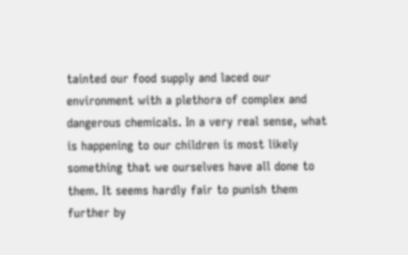tainted our food supply and laced our environment with a plethora of complex and dangerous chemicals. In a very real sense, what is happening to our children is most likely something that we ourselves have all done to them. It seems hardly fair to punish them further by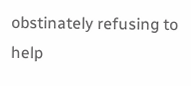obstinately refusing to help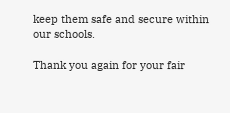keep them safe and secure within our schools.

Thank you again for your fair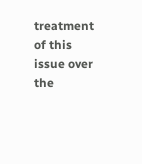treatment of this issue over the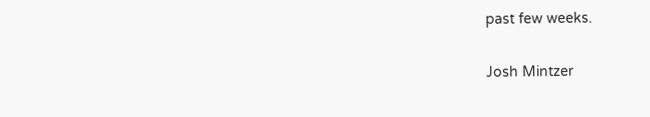past few weeks.

Josh Mintzer